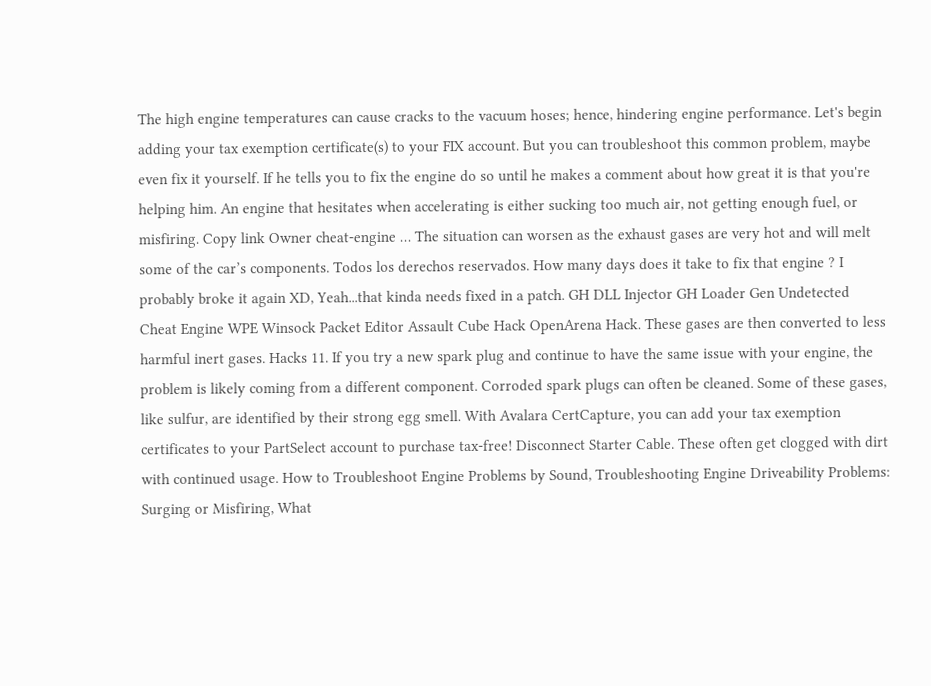The high engine temperatures can cause cracks to the vacuum hoses; hence, hindering engine performance. Let's begin adding your tax exemption certificate(s) to your FIX account. But you can troubleshoot this common problem, maybe even fix it yourself. If he tells you to fix the engine do so until he makes a comment about how great it is that you're helping him. An engine that hesitates when accelerating is either sucking too much air, not getting enough fuel, or misfiring. Copy link Owner cheat-engine … The situation can worsen as the exhaust gases are very hot and will melt some of the car’s components. Todos los derechos reservados. How many days does it take to fix that engine ? I probably broke it again XD, Yeah...that kinda needs fixed in a patch. GH DLL Injector GH Loader Gen Undetected Cheat Engine WPE Winsock Packet Editor Assault Cube Hack OpenArena Hack. These gases are then converted to less harmful inert gases. Hacks 11. If you try a new spark plug and continue to have the same issue with your engine, the problem is likely coming from a different component. Corroded spark plugs can often be cleaned. Some of these gases, like sulfur, are identified by their strong egg smell. With Avalara CertCapture, you can add your tax exemption certificates to your PartSelect account to purchase tax-free! Disconnect Starter Cable. These often get clogged with dirt with continued usage. How to Troubleshoot Engine Problems by Sound, Troubleshooting Engine Driveability Problems: Surging or Misfiring, What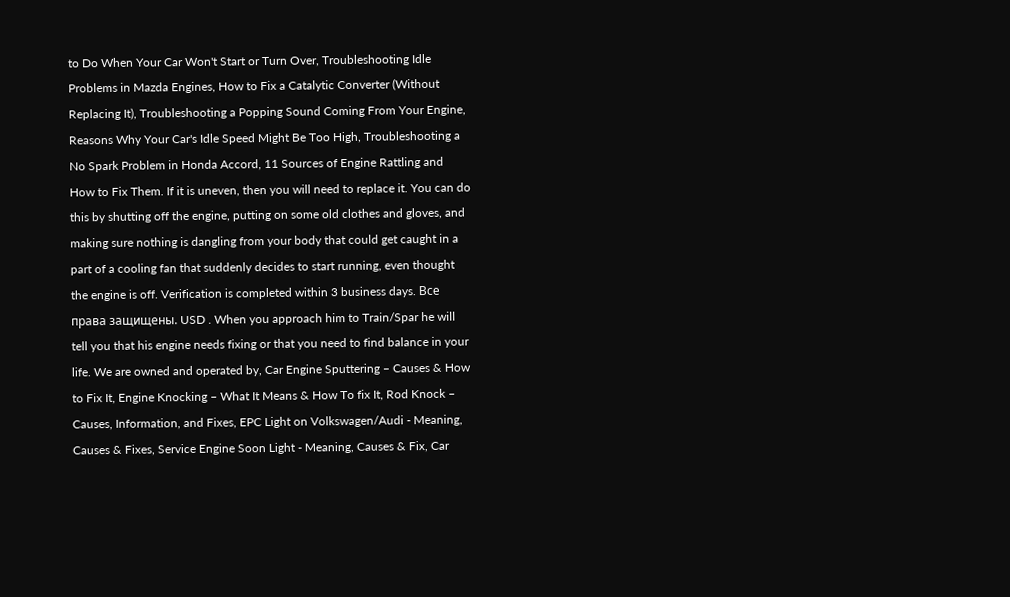to Do When Your Car Won't Start or Turn Over, Troubleshooting Idle Problems in Mazda Engines, How to Fix a Catalytic Converter (Without Replacing It), Troubleshooting a Popping Sound Coming From Your Engine, Reasons Why Your Car's Idle Speed Might Be Too High, Troubleshooting a No Spark Problem in Honda Accord, 11 Sources of Engine Rattling and How to Fix Them. If it is uneven, then you will need to replace it. You can do this by shutting off the engine, putting on some old clothes and gloves, and making sure nothing is dangling from your body that could get caught in a part of a cooling fan that suddenly decides to start running, even thought the engine is off. Verification is completed within 3 business days. Все права защищены. USD . When you approach him to Train/Spar he will tell you that his engine needs fixing or that you need to find balance in your life. We are owned and operated by, Car Engine Sputtering – Causes & How to Fix It, Engine Knocking – What It Means & How To fix It, Rod Knock – Causes, Information, and Fixes, EPC Light on Volkswagen/Audi - Meaning, Causes & Fixes, Service Engine Soon Light - Meaning, Causes & Fix, Car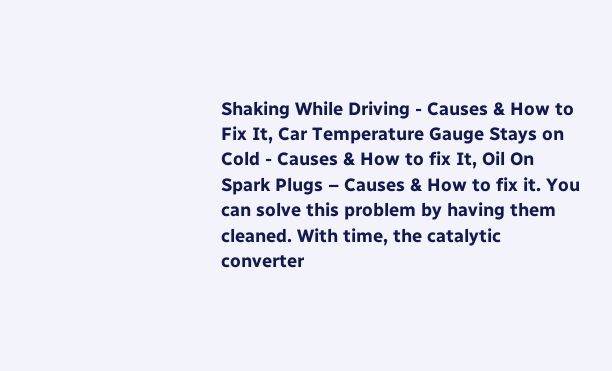Shaking While Driving - Causes & How to Fix It, Car Temperature Gauge Stays on Cold - Causes & How to fix It, Oil On Spark Plugs – Causes & How to fix it. You can solve this problem by having them cleaned. With time, the catalytic converter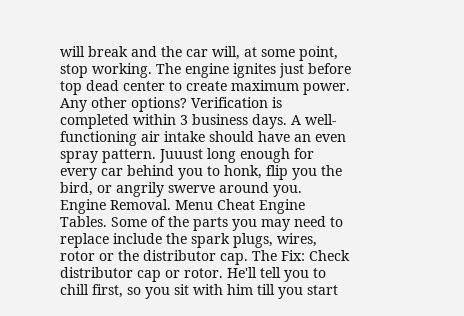will break and the car will, at some point, stop working. The engine ignites just before top dead center to create maximum power. Any other options? Verification is completed within 3 business days. A well-functioning air intake should have an even spray pattern. Juuust long enough for every car behind you to honk, flip you the bird, or angrily swerve around you. Engine Removal. Menu Cheat Engine Tables. Some of the parts you may need to replace include the spark plugs, wires, rotor or the distributor cap. The Fix: Check distributor cap or rotor. He'll tell you to chill first, so you sit with him till you start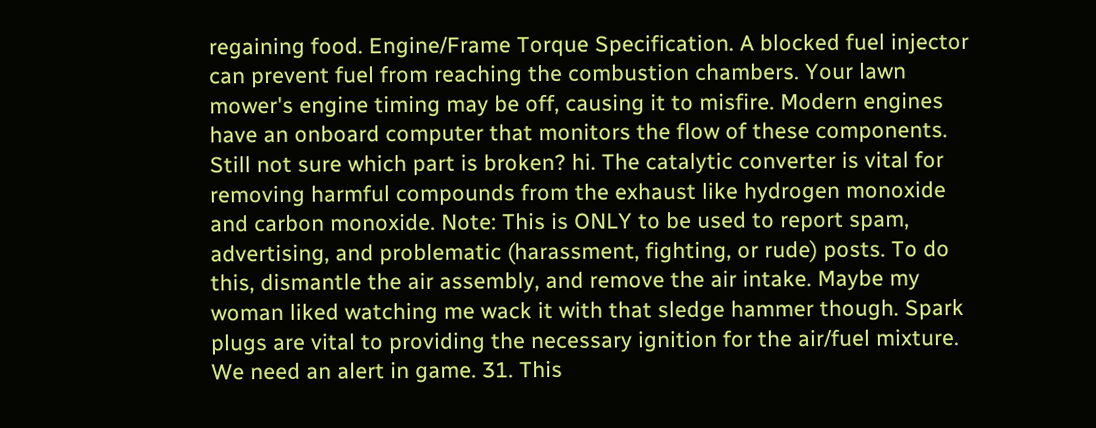regaining food. Engine/Frame Torque Specification. A blocked fuel injector can prevent fuel from reaching the combustion chambers. Your lawn mower's engine timing may be off, causing it to misfire. Modern engines have an onboard computer that monitors the flow of these components. Still not sure which part is broken? hi. The catalytic converter is vital for removing harmful compounds from the exhaust like hydrogen monoxide and carbon monoxide. Note: This is ONLY to be used to report spam, advertising, and problematic (harassment, fighting, or rude) posts. To do this, dismantle the air assembly, and remove the air intake. Maybe my woman liked watching me wack it with that sledge hammer though. Spark plugs are vital to providing the necessary ignition for the air/fuel mixture. We need an alert in game. 31. This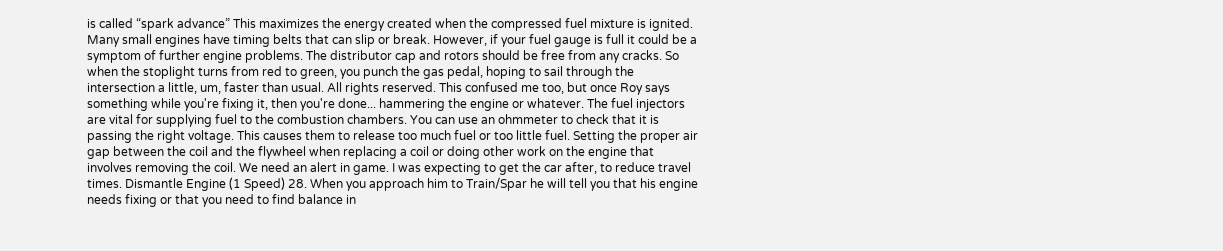is called “spark advance” This maximizes the energy created when the compressed fuel mixture is ignited. Many small engines have timing belts that can slip or break. However, if your fuel gauge is full it could be a symptom of further engine problems. The distributor cap and rotors should be free from any cracks. So when the stoplight turns from red to green, you punch the gas pedal, hoping to sail through the intersection a little, um, faster than usual. All rights reserved. This confused me too, but once Roy says something while you're fixing it, then you're done... hammering the engine or whatever. The fuel injectors are vital for supplying fuel to the combustion chambers. You can use an ohmmeter to check that it is passing the right voltage. This causes them to release too much fuel or too little fuel. Setting the proper air gap between the coil and the flywheel when replacing a coil or doing other work on the engine that involves removing the coil. We need an alert in game. I was expecting to get the car after, to reduce travel times. Dismantle Engine (1 Speed) 28. When you approach him to Train/Spar he will tell you that his engine needs fixing or that you need to find balance in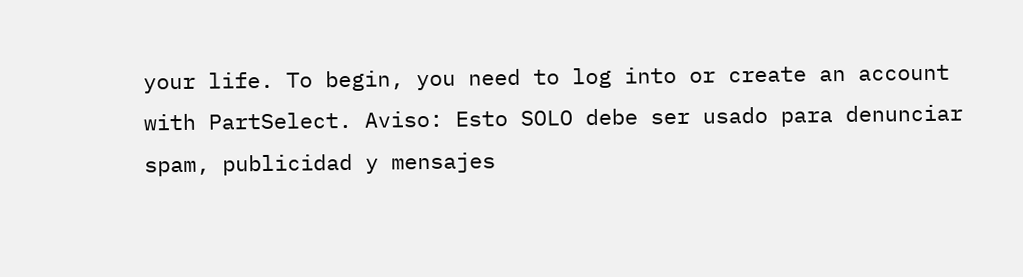your life. To begin, you need to log into or create an account with PartSelect. Aviso: Esto SOLO debe ser usado para denunciar spam, publicidad y mensajes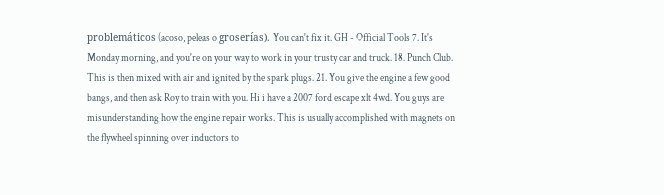problemáticos (acoso, peleas o groserías). You can't fix it. GH - Official Tools 7. It's Monday morning, and you're on your way to work in your trusty car and truck. 18. Punch Club. This is then mixed with air and ignited by the spark plugs. 21. You give the engine a few good bangs, and then ask Roy to train with you. Hi i have a 2007 ford escape xlt 4wd. You guys are misunderstanding how the engine repair works. This is usually accomplished with magnets on the flywheel spinning over inductors to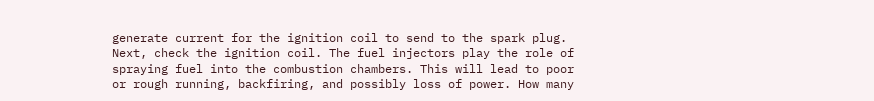generate current for the ignition coil to send to the spark plug. Next, check the ignition coil. The fuel injectors play the role of spraying fuel into the combustion chambers. This will lead to poor or rough running, backfiring, and possibly loss of power. How many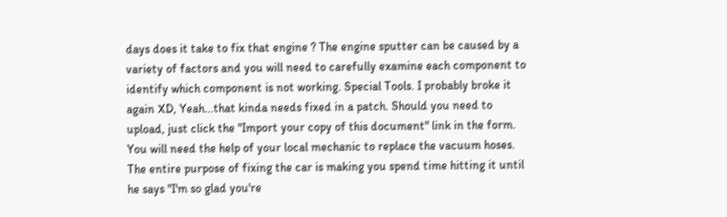days does it take to fix that engine ? The engine sputter can be caused by a variety of factors and you will need to carefully examine each component to identify which component is not working. Special Tools. I probably broke it again XD, Yeah...that kinda needs fixed in a patch. Should you need to upload, just click the "Import your copy of this document" link in the form. You will need the help of your local mechanic to replace the vacuum hoses. The entire purpose of fixing the car is making you spend time hitting it until he says "I'm so glad you're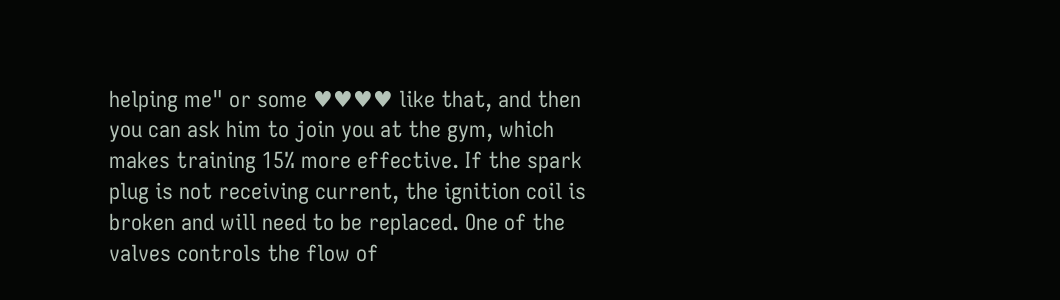helping me" or some ♥♥♥♥ like that, and then you can ask him to join you at the gym, which makes training 15% more effective. If the spark plug is not receiving current, the ignition coil is broken and will need to be replaced. One of the valves controls the flow of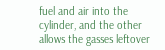fuel and air into the cylinder, and the other allows the gasses leftover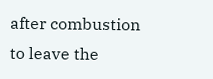after combustion to leave the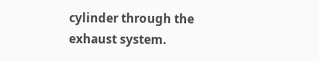cylinder through the exhaust system.